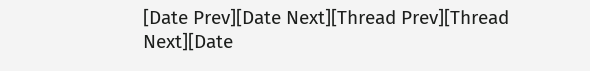[Date Prev][Date Next][Thread Prev][Thread Next][Date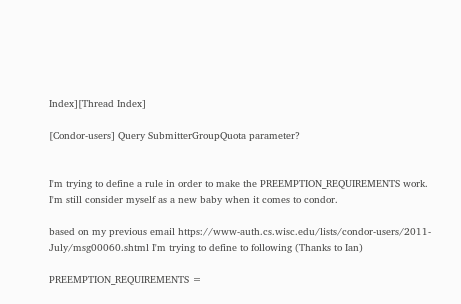Index][Thread Index]

[Condor-users] Query SubmitterGroupQuota parameter?


I'm trying to define a rule in order to make the PREEMPTION_REQUIREMENTS work.
I'm still consider myself as a new baby when it comes to condor.

based on my previous email https://www-auth.cs.wisc.edu/lists/condor-users/2011-July/msg00060.shtml I'm trying to define to following (Thanks to Ian)

PREEMPTION_REQUIREMENTS =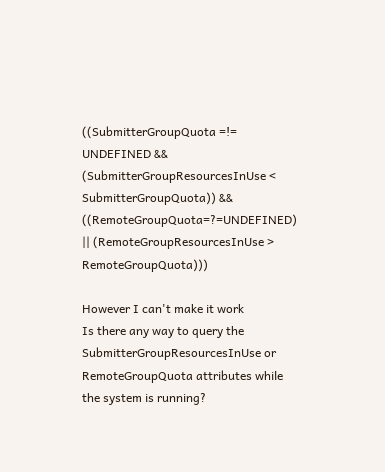((SubmitterGroupQuota =!= UNDEFINED && (SubmitterGroupResourcesInUse < SubmitterGroupQuota)) &&  ((RemoteGroupQuota=?=UNDEFINED) || (RemoteGroupResourcesInUse > RemoteGroupQuota)))

However I can't make it work
Is there any way to query the SubmitterGroupResourcesInUse or RemoteGroupQuota attributes while the system is running?